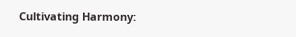Cultivating Harmony: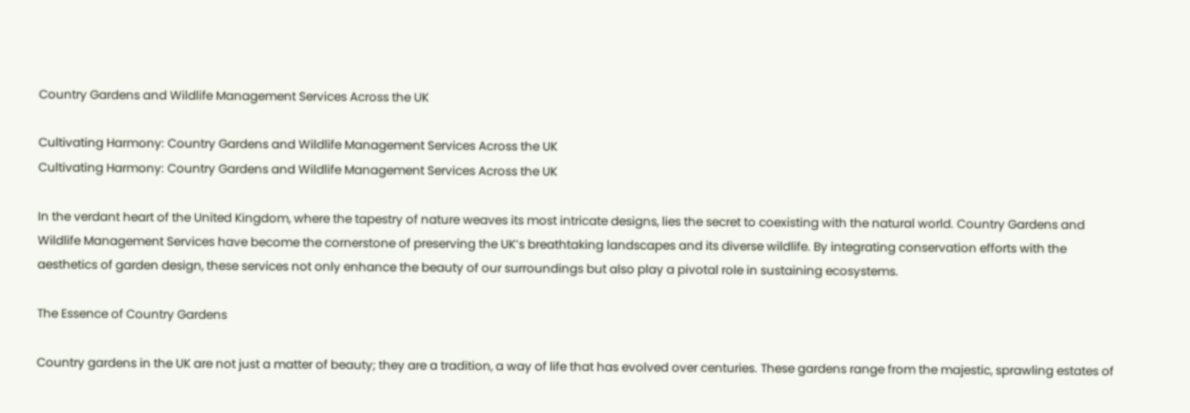Country Gardens and Wildlife Management Services Across the UK

Cultivating Harmony: Country Gardens and Wildlife Management Services Across the UK
Cultivating Harmony: Country Gardens and Wildlife Management Services Across the UK

In the verdant heart of the United Kingdom, where the tapestry of nature weaves its most intricate designs, lies the secret to coexisting with the natural world. Country Gardens and Wildlife Management Services have become the cornerstone of preserving the UK’s breathtaking landscapes and its diverse wildlife. By integrating conservation efforts with the aesthetics of garden design, these services not only enhance the beauty of our surroundings but also play a pivotal role in sustaining ecosystems.

The Essence of Country Gardens

Country gardens in the UK are not just a matter of beauty; they are a tradition, a way of life that has evolved over centuries. These gardens range from the majestic, sprawling estates of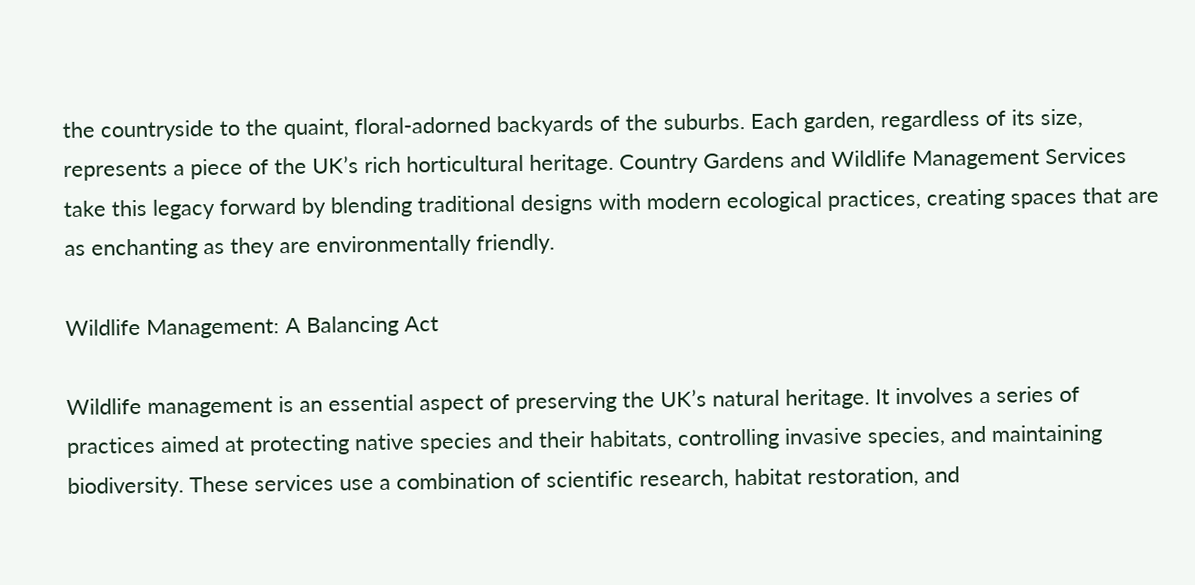the countryside to the quaint, floral-adorned backyards of the suburbs. Each garden, regardless of its size, represents a piece of the UK’s rich horticultural heritage. Country Gardens and Wildlife Management Services take this legacy forward by blending traditional designs with modern ecological practices, creating spaces that are as enchanting as they are environmentally friendly.

Wildlife Management: A Balancing Act

Wildlife management is an essential aspect of preserving the UK’s natural heritage. It involves a series of practices aimed at protecting native species and their habitats, controlling invasive species, and maintaining biodiversity. These services use a combination of scientific research, habitat restoration, and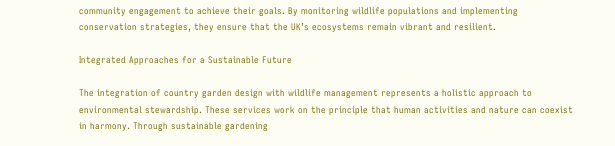community engagement to achieve their goals. By monitoring wildlife populations and implementing conservation strategies, they ensure that the UK’s ecosystems remain vibrant and resilient.

Integrated Approaches for a Sustainable Future

The integration of country garden design with wildlife management represents a holistic approach to environmental stewardship. These services work on the principle that human activities and nature can coexist in harmony. Through sustainable gardening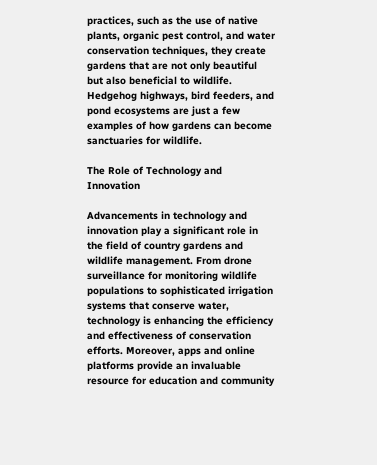practices, such as the use of native plants, organic pest control, and water conservation techniques, they create gardens that are not only beautiful but also beneficial to wildlife. Hedgehog highways, bird feeders, and pond ecosystems are just a few examples of how gardens can become sanctuaries for wildlife.

The Role of Technology and Innovation

Advancements in technology and innovation play a significant role in the field of country gardens and wildlife management. From drone surveillance for monitoring wildlife populations to sophisticated irrigation systems that conserve water, technology is enhancing the efficiency and effectiveness of conservation efforts. Moreover, apps and online platforms provide an invaluable resource for education and community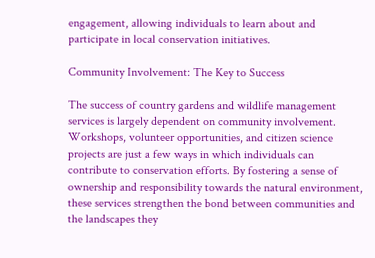engagement, allowing individuals to learn about and participate in local conservation initiatives.

Community Involvement: The Key to Success

The success of country gardens and wildlife management services is largely dependent on community involvement. Workshops, volunteer opportunities, and citizen science projects are just a few ways in which individuals can contribute to conservation efforts. By fostering a sense of ownership and responsibility towards the natural environment, these services strengthen the bond between communities and the landscapes they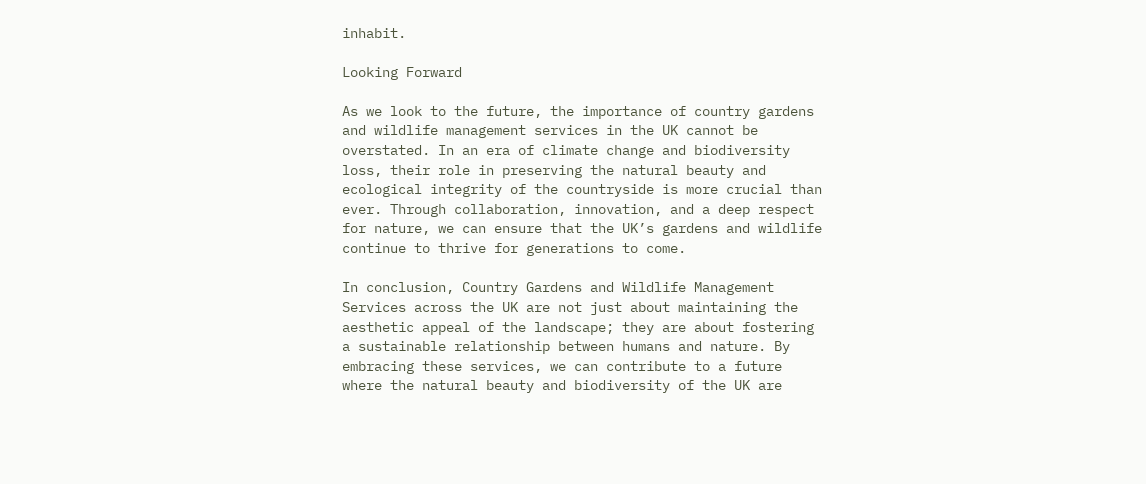inhabit.

Looking Forward

As we look to the future, the importance of country gardens and wildlife management services in the UK cannot be overstated. In an era of climate change and biodiversity loss, their role in preserving the natural beauty and ecological integrity of the countryside is more crucial than ever. Through collaboration, innovation, and a deep respect for nature, we can ensure that the UK’s gardens and wildlife continue to thrive for generations to come.

In conclusion, Country Gardens and Wildlife Management Services across the UK are not just about maintaining the aesthetic appeal of the landscape; they are about fostering a sustainable relationship between humans and nature. By embracing these services, we can contribute to a future where the natural beauty and biodiversity of the UK are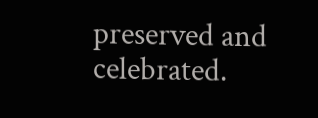preserved and celebrated.